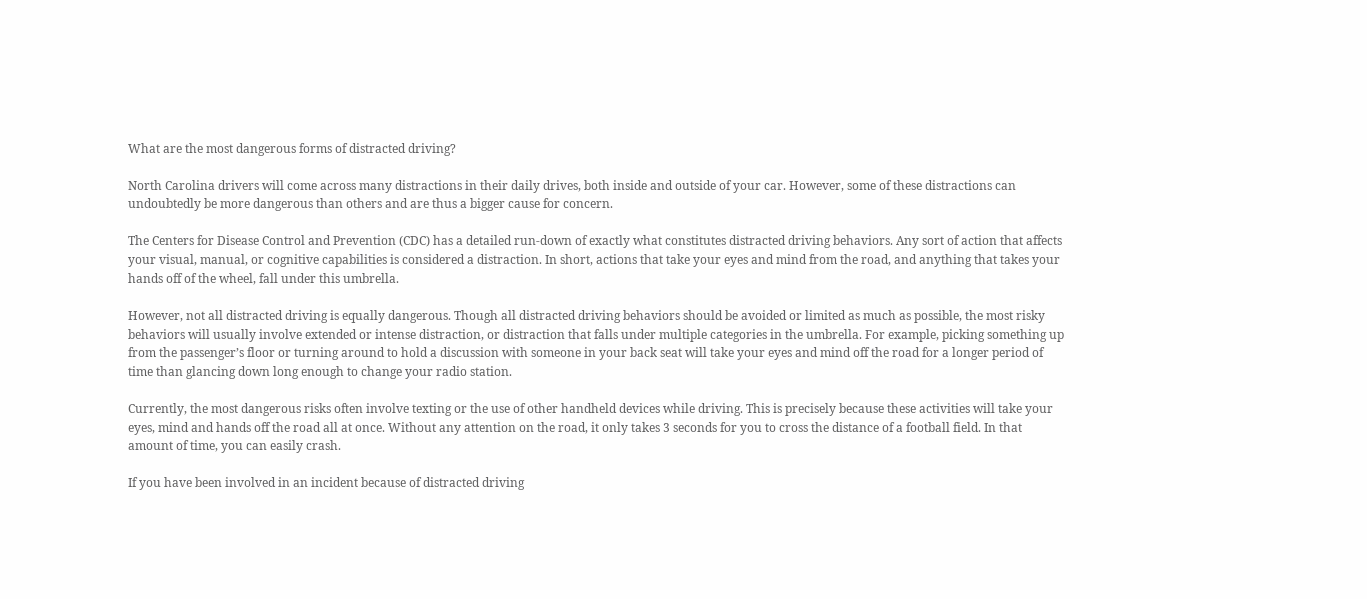What are the most dangerous forms of distracted driving?

North Carolina drivers will come across many distractions in their daily drives, both inside and outside of your car. However, some of these distractions can undoubtedly be more dangerous than others and are thus a bigger cause for concern.

The Centers for Disease Control and Prevention (CDC) has a detailed run-down of exactly what constitutes distracted driving behaviors. Any sort of action that affects your visual, manual, or cognitive capabilities is considered a distraction. In short, actions that take your eyes and mind from the road, and anything that takes your hands off of the wheel, fall under this umbrella.

However, not all distracted driving is equally dangerous. Though all distracted driving behaviors should be avoided or limited as much as possible, the most risky behaviors will usually involve extended or intense distraction, or distraction that falls under multiple categories in the umbrella. For example, picking something up from the passenger’s floor or turning around to hold a discussion with someone in your back seat will take your eyes and mind off the road for a longer period of time than glancing down long enough to change your radio station.

Currently, the most dangerous risks often involve texting or the use of other handheld devices while driving. This is precisely because these activities will take your eyes, mind and hands off the road all at once. Without any attention on the road, it only takes 3 seconds for you to cross the distance of a football field. In that amount of time, you can easily crash.

If you have been involved in an incident because of distracted driving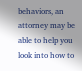behaviors, an attorney may be able to help you look into how to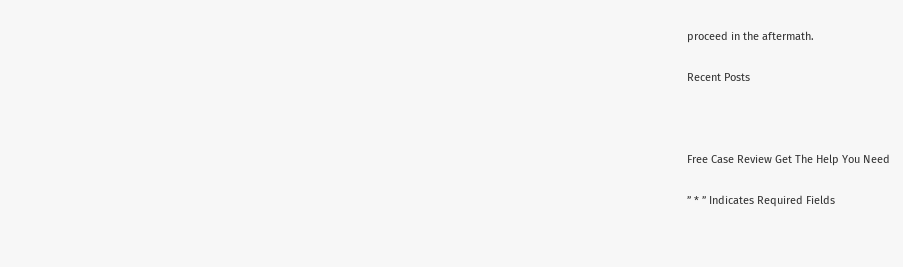proceed in the aftermath.

Recent Posts



Free Case Review Get The Help You Need

” * ” Indicates Required Fields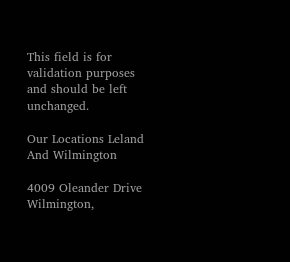This field is for validation purposes and should be left unchanged.

Our Locations Leland And Wilmington

4009 Oleander Drive Wilmington,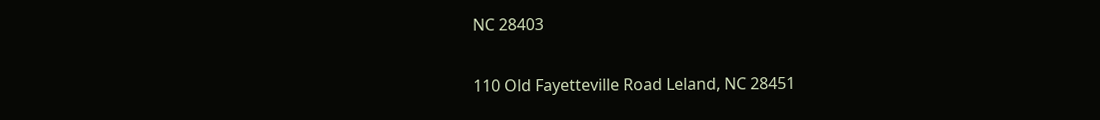NC 28403

110 Old Fayetteville Road Leland, NC 28451